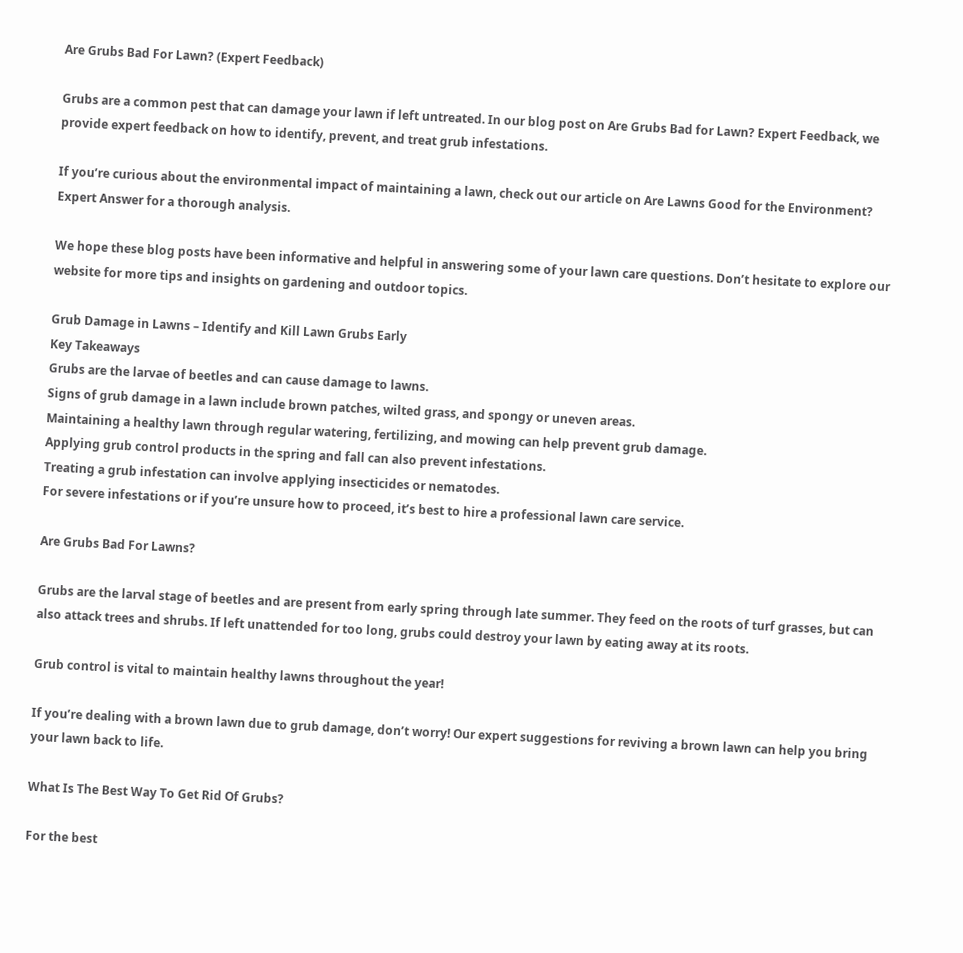Are Grubs Bad For Lawn? (Expert Feedback)

Grubs are a common pest that can damage your lawn if left untreated. In our blog post on Are Grubs Bad for Lawn? Expert Feedback, we provide expert feedback on how to identify, prevent, and treat grub infestations.

If you’re curious about the environmental impact of maintaining a lawn, check out our article on Are Lawns Good for the Environment? Expert Answer for a thorough analysis.

We hope these blog posts have been informative and helpful in answering some of your lawn care questions. Don’t hesitate to explore our website for more tips and insights on gardening and outdoor topics.

Grub Damage in Lawns – Identify and Kill Lawn Grubs Early
Key Takeaways
Grubs are the larvae of beetles and can cause damage to lawns.
Signs of grub damage in a lawn include brown patches, wilted grass, and spongy or uneven areas.
Maintaining a healthy lawn through regular watering, fertilizing, and mowing can help prevent grub damage.
Applying grub control products in the spring and fall can also prevent infestations.
Treating a grub infestation can involve applying insecticides or nematodes.
For severe infestations or if you’re unsure how to proceed, it’s best to hire a professional lawn care service.

Are Grubs Bad For Lawns?

Grubs are the larval stage of beetles and are present from early spring through late summer. They feed on the roots of turf grasses, but can also attack trees and shrubs. If left unattended for too long, grubs could destroy your lawn by eating away at its roots.

Grub control is vital to maintain healthy lawns throughout the year!

If you’re dealing with a brown lawn due to grub damage, don’t worry! Our expert suggestions for reviving a brown lawn can help you bring your lawn back to life.

What Is The Best Way To Get Rid Of Grubs?

For the best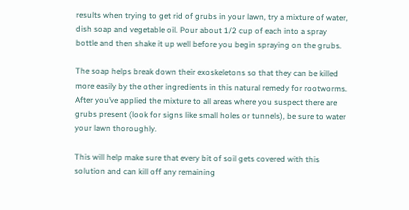results when trying to get rid of grubs in your lawn, try a mixture of water, dish soap and vegetable oil. Pour about 1/2 cup of each into a spray bottle and then shake it up well before you begin spraying on the grubs.

The soap helps break down their exoskeletons so that they can be killed more easily by the other ingredients in this natural remedy for rootworms. After you’ve applied the mixture to all areas where you suspect there are grubs present (look for signs like small holes or tunnels), be sure to water your lawn thoroughly.

This will help make sure that every bit of soil gets covered with this solution and can kill off any remaining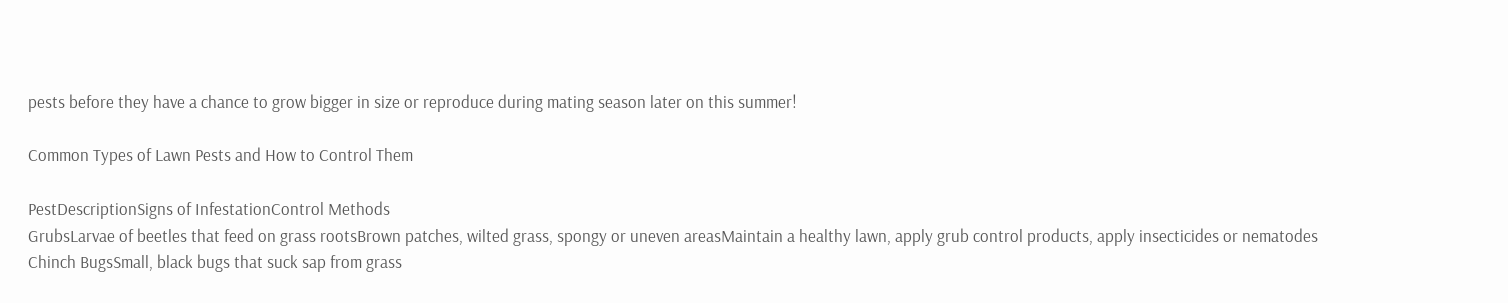pests before they have a chance to grow bigger in size or reproduce during mating season later on this summer!

Common Types of Lawn Pests and How to Control Them

PestDescriptionSigns of InfestationControl Methods
GrubsLarvae of beetles that feed on grass rootsBrown patches, wilted grass, spongy or uneven areasMaintain a healthy lawn, apply grub control products, apply insecticides or nematodes
Chinch BugsSmall, black bugs that suck sap from grass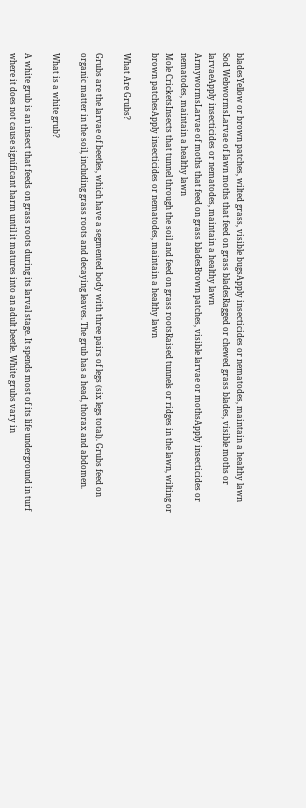bladesYellow or brown patches, wilted grass, visible bugsApply insecticides or nematodes, maintain a healthy lawn
Sod WebwormsLarvae of lawn moths that feed on grass bladesRagged or chewed grass blades, visible moths or larvaeApply insecticides or nematodes, maintain a healthy lawn
ArmywormsLarvae of moths that feed on grass bladesBrown patches, visible larvae or mothsApply insecticides or nematodes, maintain a healthy lawn
Mole CricketsInsects that tunnel through the soil and feed on grass rootsRaised tunnels or ridges in the lawn, wilting or brown patchesApply insecticides or nematodes, maintain a healthy lawn

What Are Grubs?

Grubs are the larvae of beetles, which have a segmented body with three pairs of legs (six legs total). Grubs feed on organic matter in the soil, including grass roots and decaying leaves. The grub has a head, thorax and abdomen.

What is a white grub?

A white grub is an insect that feeds on grass roots during its larval stage. It spends most of its life underground in turf where it does not cause significant harm until it matures into an adult beetle. White grubs vary in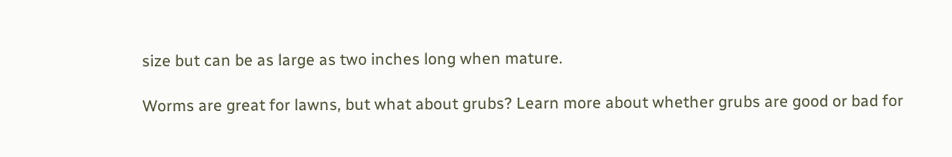size but can be as large as two inches long when mature.

Worms are great for lawns, but what about grubs? Learn more about whether grubs are good or bad for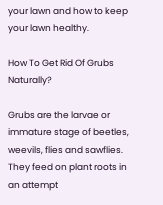your lawn and how to keep your lawn healthy.

How To Get Rid Of Grubs Naturally?

Grubs are the larvae or immature stage of beetles, weevils, flies and sawflies. They feed on plant roots in an attempt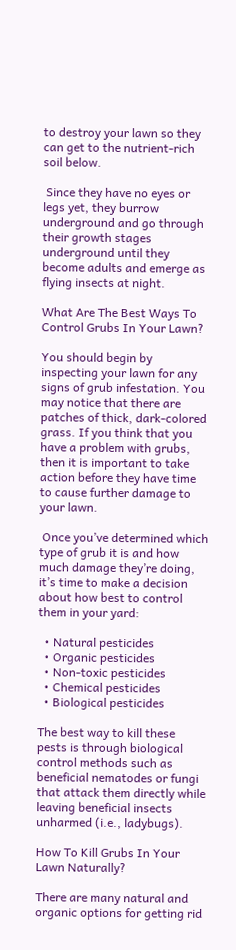to destroy your lawn so they can get to the nutrient-rich soil below.

 Since they have no eyes or legs yet, they burrow underground and go through their growth stages underground until they become adults and emerge as flying insects at night.

What Are The Best Ways To Control Grubs In Your Lawn?

You should begin by inspecting your lawn for any signs of grub infestation. You may notice that there are patches of thick, dark-colored grass. If you think that you have a problem with grubs, then it is important to take action before they have time to cause further damage to your lawn.

 Once you’ve determined which type of grub it is and how much damage they’re doing, it’s time to make a decision about how best to control them in your yard:

  • Natural pesticides
  • Organic pesticides
  • Non-toxic pesticides
  • Chemical pesticides
  • Biological pesticides

The best way to kill these pests is through biological control methods such as beneficial nematodes or fungi that attack them directly while leaving beneficial insects unharmed (i.e., ladybugs).

How To Kill Grubs In Your Lawn Naturally?

There are many natural and organic options for getting rid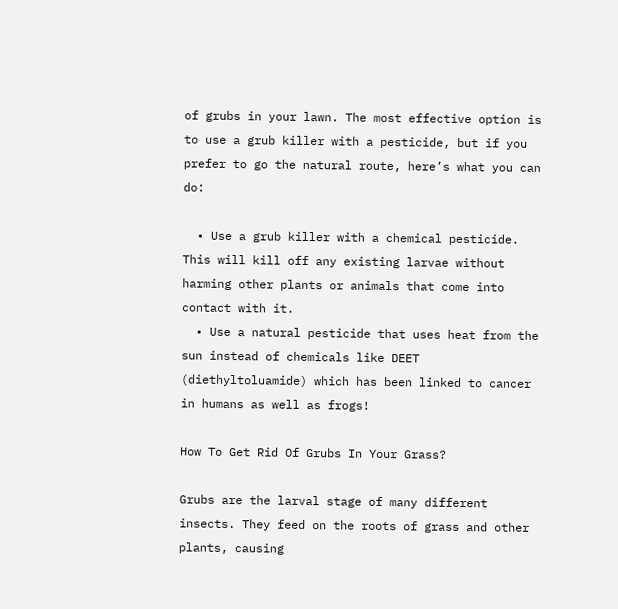of grubs in your lawn. The most effective option is to use a grub killer with a pesticide, but if you prefer to go the natural route, here’s what you can do:

  • Use a grub killer with a chemical pesticide. This will kill off any existing larvae without harming other plants or animals that come into contact with it.
  • Use a natural pesticide that uses heat from the sun instead of chemicals like DEET (diethyltoluamide) which has been linked to cancer in humans as well as frogs!

How To Get Rid Of Grubs In Your Grass?

Grubs are the larval stage of many different insects. They feed on the roots of grass and other plants, causing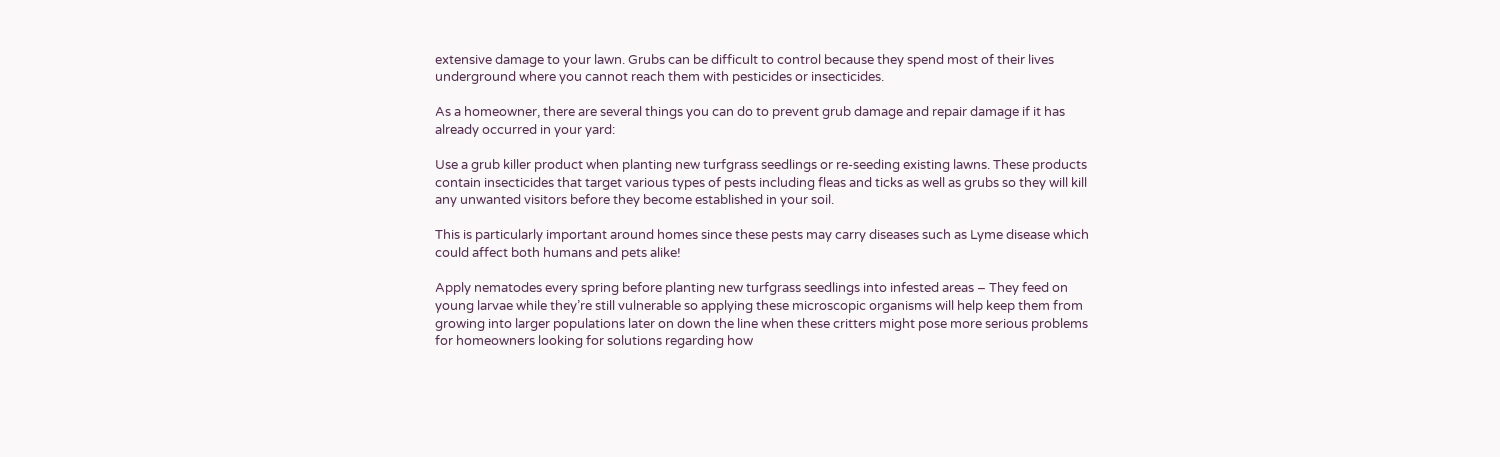extensive damage to your lawn. Grubs can be difficult to control because they spend most of their lives underground where you cannot reach them with pesticides or insecticides.

As a homeowner, there are several things you can do to prevent grub damage and repair damage if it has already occurred in your yard:

Use a grub killer product when planting new turfgrass seedlings or re-seeding existing lawns. These products contain insecticides that target various types of pests including fleas and ticks as well as grubs so they will kill any unwanted visitors before they become established in your soil.

This is particularly important around homes since these pests may carry diseases such as Lyme disease which could affect both humans and pets alike!

Apply nematodes every spring before planting new turfgrass seedlings into infested areas – They feed on young larvae while they’re still vulnerable so applying these microscopic organisms will help keep them from growing into larger populations later on down the line when these critters might pose more serious problems for homeowners looking for solutions regarding how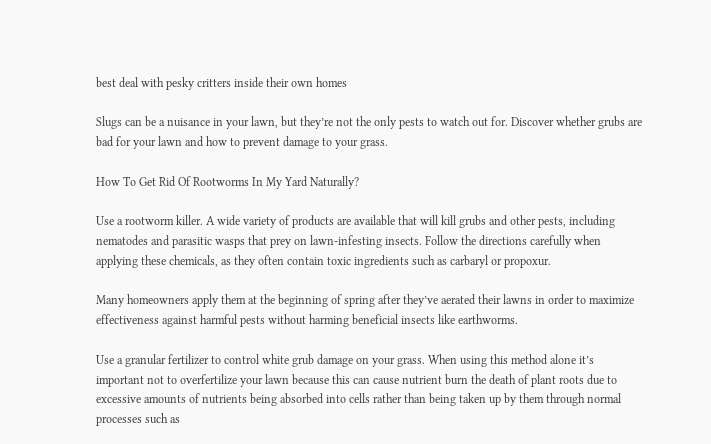best deal with pesky critters inside their own homes

Slugs can be a nuisance in your lawn, but they’re not the only pests to watch out for. Discover whether grubs are bad for your lawn and how to prevent damage to your grass.

How To Get Rid Of Rootworms In My Yard Naturally?

Use a rootworm killer. A wide variety of products are available that will kill grubs and other pests, including nematodes and parasitic wasps that prey on lawn-infesting insects. Follow the directions carefully when applying these chemicals, as they often contain toxic ingredients such as carbaryl or propoxur.

Many homeowners apply them at the beginning of spring after they’ve aerated their lawns in order to maximize effectiveness against harmful pests without harming beneficial insects like earthworms.

Use a granular fertilizer to control white grub damage on your grass. When using this method alone it’s important not to overfertilize your lawn because this can cause nutrient burn the death of plant roots due to excessive amounts of nutrients being absorbed into cells rather than being taken up by them through normal processes such as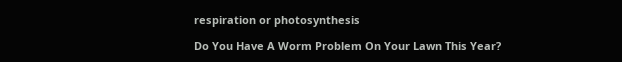respiration or photosynthesis

Do You Have A Worm Problem On Your Lawn This Year?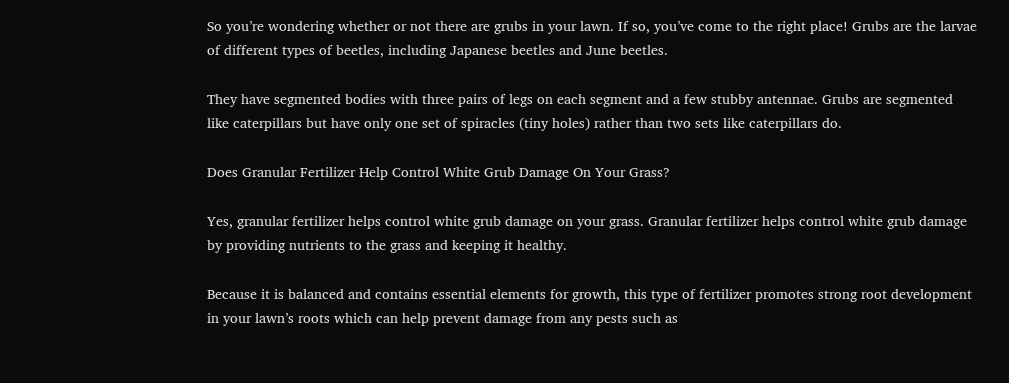So you’re wondering whether or not there are grubs in your lawn. If so, you’ve come to the right place! Grubs are the larvae of different types of beetles, including Japanese beetles and June beetles.

They have segmented bodies with three pairs of legs on each segment and a few stubby antennae. Grubs are segmented like caterpillars but have only one set of spiracles (tiny holes) rather than two sets like caterpillars do.

Does Granular Fertilizer Help Control White Grub Damage On Your Grass?

Yes, granular fertilizer helps control white grub damage on your grass. Granular fertilizer helps control white grub damage by providing nutrients to the grass and keeping it healthy.

Because it is balanced and contains essential elements for growth, this type of fertilizer promotes strong root development in your lawn’s roots which can help prevent damage from any pests such as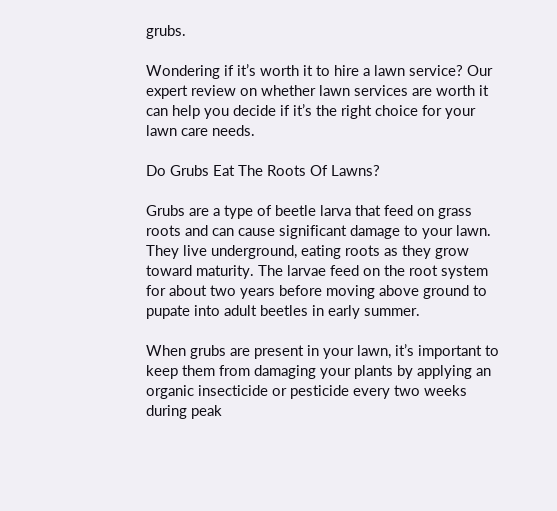grubs.

Wondering if it’s worth it to hire a lawn service? Our expert review on whether lawn services are worth it can help you decide if it’s the right choice for your lawn care needs.

Do Grubs Eat The Roots Of Lawns?

Grubs are a type of beetle larva that feed on grass roots and can cause significant damage to your lawn. They live underground, eating roots as they grow toward maturity. The larvae feed on the root system for about two years before moving above ground to pupate into adult beetles in early summer.

When grubs are present in your lawn, it’s important to keep them from damaging your plants by applying an organic insecticide or pesticide every two weeks during peak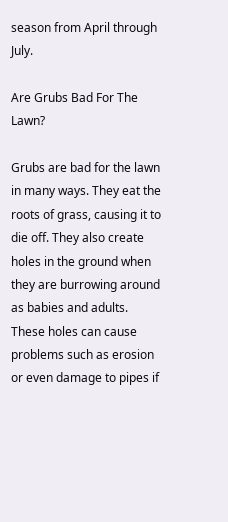season from April through July.

Are Grubs Bad For The Lawn?

Grubs are bad for the lawn in many ways. They eat the roots of grass, causing it to die off. They also create holes in the ground when they are burrowing around as babies and adults. These holes can cause problems such as erosion or even damage to pipes if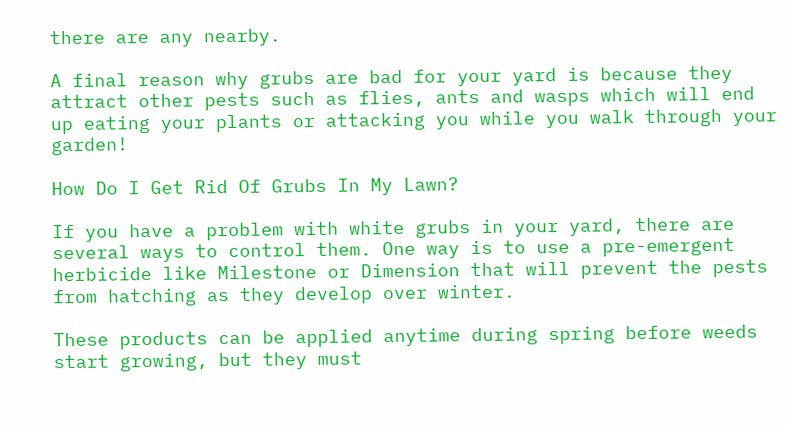there are any nearby.

A final reason why grubs are bad for your yard is because they attract other pests such as flies, ants and wasps which will end up eating your plants or attacking you while you walk through your garden!

How Do I Get Rid Of Grubs In My Lawn?

If you have a problem with white grubs in your yard, there are several ways to control them. One way is to use a pre-emergent herbicide like Milestone or Dimension that will prevent the pests from hatching as they develop over winter.

These products can be applied anytime during spring before weeds start growing, but they must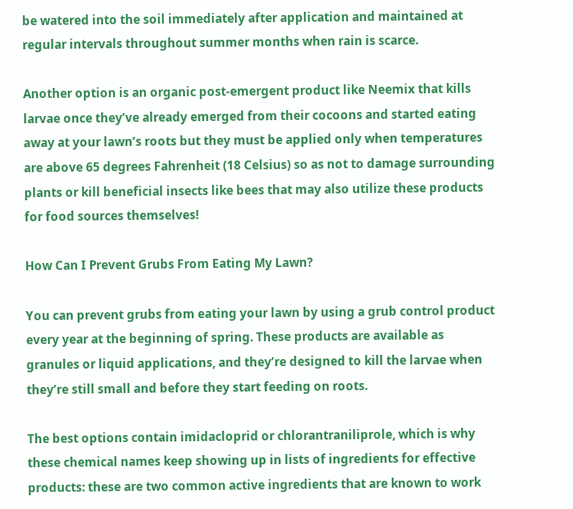be watered into the soil immediately after application and maintained at regular intervals throughout summer months when rain is scarce.

Another option is an organic post-emergent product like Neemix that kills larvae once they’ve already emerged from their cocoons and started eating away at your lawn’s roots but they must be applied only when temperatures are above 65 degrees Fahrenheit (18 Celsius) so as not to damage surrounding plants or kill beneficial insects like bees that may also utilize these products for food sources themselves!

How Can I Prevent Grubs From Eating My Lawn?

You can prevent grubs from eating your lawn by using a grub control product every year at the beginning of spring. These products are available as granules or liquid applications, and they’re designed to kill the larvae when they’re still small and before they start feeding on roots.

The best options contain imidacloprid or chlorantraniliprole, which is why these chemical names keep showing up in lists of ingredients for effective products: these are two common active ingredients that are known to work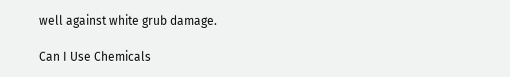well against white grub damage.

Can I Use Chemicals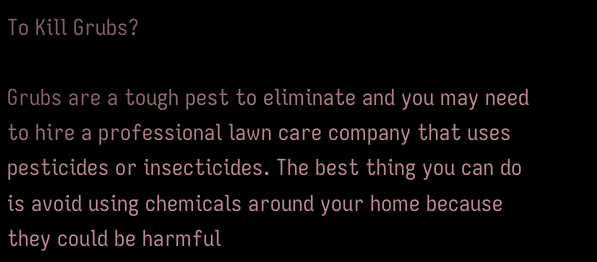To Kill Grubs?

Grubs are a tough pest to eliminate and you may need to hire a professional lawn care company that uses pesticides or insecticides. The best thing you can do is avoid using chemicals around your home because they could be harmful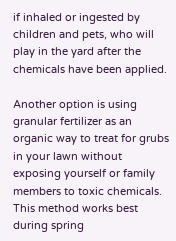if inhaled or ingested by children and pets, who will play in the yard after the chemicals have been applied.

Another option is using granular fertilizer as an organic way to treat for grubs in your lawn without exposing yourself or family members to toxic chemicals. This method works best during spring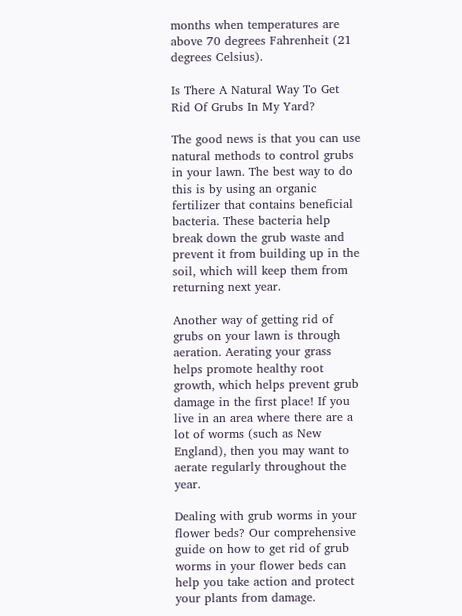months when temperatures are above 70 degrees Fahrenheit (21 degrees Celsius).

Is There A Natural Way To Get Rid Of Grubs In My Yard?

The good news is that you can use natural methods to control grubs in your lawn. The best way to do this is by using an organic fertilizer that contains beneficial bacteria. These bacteria help break down the grub waste and prevent it from building up in the soil, which will keep them from returning next year.

Another way of getting rid of grubs on your lawn is through aeration. Aerating your grass helps promote healthy root growth, which helps prevent grub damage in the first place! If you live in an area where there are a lot of worms (such as New England), then you may want to aerate regularly throughout the year.

Dealing with grub worms in your flower beds? Our comprehensive guide on how to get rid of grub worms in your flower beds can help you take action and protect your plants from damage.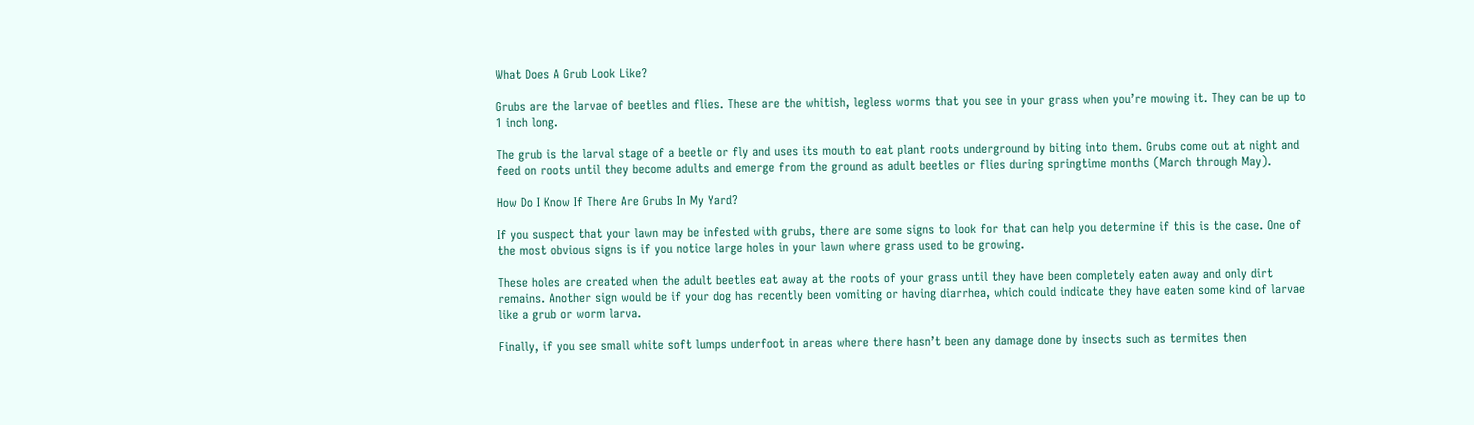What Does A Grub Look Like?

Grubs are the larvae of beetles and flies. These are the whitish, legless worms that you see in your grass when you’re mowing it. They can be up to 1 inch long.

The grub is the larval stage of a beetle or fly and uses its mouth to eat plant roots underground by biting into them. Grubs come out at night and feed on roots until they become adults and emerge from the ground as adult beetles or flies during springtime months (March through May).

How Do I Know If There Are Grubs In My Yard?

If you suspect that your lawn may be infested with grubs, there are some signs to look for that can help you determine if this is the case. One of the most obvious signs is if you notice large holes in your lawn where grass used to be growing.

These holes are created when the adult beetles eat away at the roots of your grass until they have been completely eaten away and only dirt remains. Another sign would be if your dog has recently been vomiting or having diarrhea, which could indicate they have eaten some kind of larvae like a grub or worm larva.

Finally, if you see small white soft lumps underfoot in areas where there hasn’t been any damage done by insects such as termites then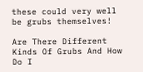these could very well be grubs themselves!

Are There Different Kinds Of Grubs And How Do I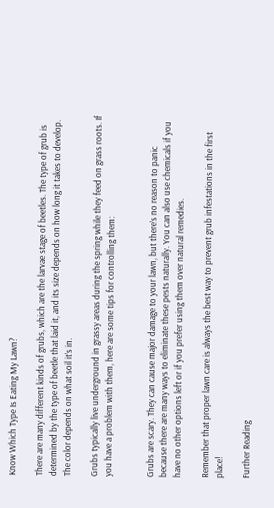Know Which Type Is Eating My Lawn?

There are many different kinds of grubs, which are the larvae stage of beetles. The type of grub is determined by the type of beetle that laid it, and its size depends on how long it takes to develop. The color depends on what soil it’s in.

Grubs typically live underground in grassy areas during the spring while they feed on grass roots. If you have a problem with them, here are some tips for controlling them:


Grubs are scary. They can cause major damage to your lawn, but there’s no reason to panic because there are many ways to eliminate these pests naturally. You can also use chemicals if you have no other options left or if you prefer using them over natural remedies.

Remember that proper lawn care is always the best way to prevent grub infestations in the first place!

Further Reading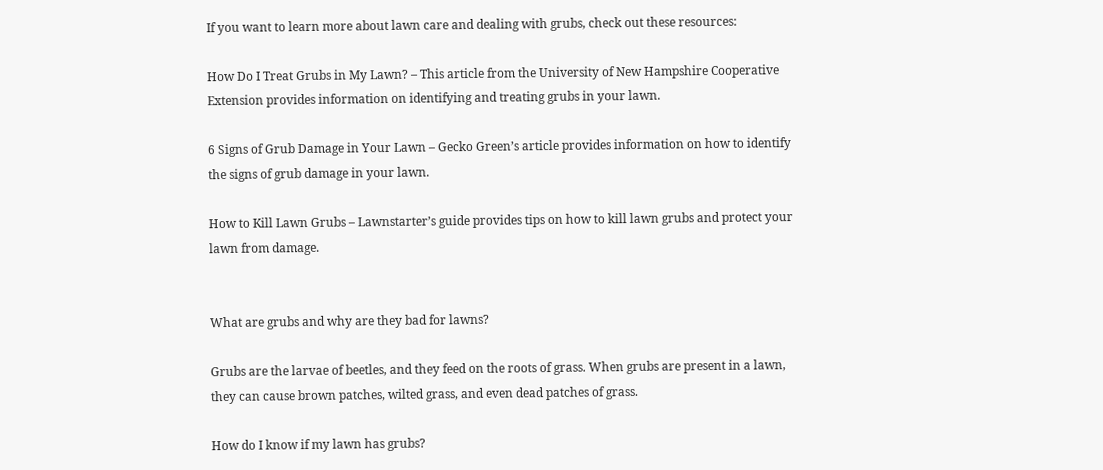If you want to learn more about lawn care and dealing with grubs, check out these resources:

How Do I Treat Grubs in My Lawn? – This article from the University of New Hampshire Cooperative Extension provides information on identifying and treating grubs in your lawn.

6 Signs of Grub Damage in Your Lawn – Gecko Green’s article provides information on how to identify the signs of grub damage in your lawn.

How to Kill Lawn Grubs – Lawnstarter’s guide provides tips on how to kill lawn grubs and protect your lawn from damage.


What are grubs and why are they bad for lawns?

Grubs are the larvae of beetles, and they feed on the roots of grass. When grubs are present in a lawn, they can cause brown patches, wilted grass, and even dead patches of grass.

How do I know if my lawn has grubs?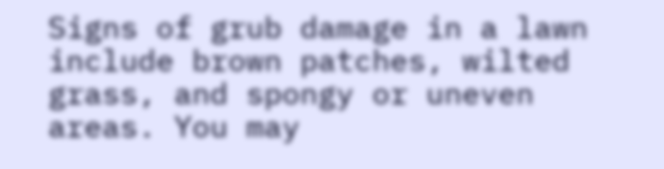Signs of grub damage in a lawn include brown patches, wilted grass, and spongy or uneven areas. You may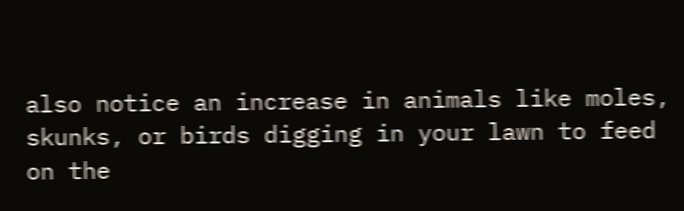also notice an increase in animals like moles, skunks, or birds digging in your lawn to feed on the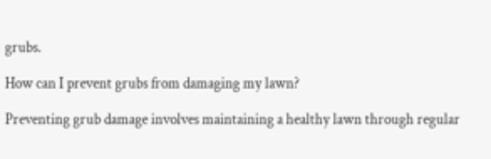grubs.

How can I prevent grubs from damaging my lawn?

Preventing grub damage involves maintaining a healthy lawn through regular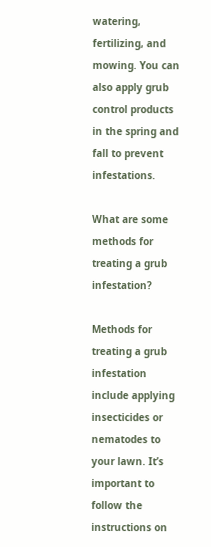watering, fertilizing, and mowing. You can also apply grub control products in the spring and fall to prevent infestations.

What are some methods for treating a grub infestation?

Methods for treating a grub infestation include applying insecticides or nematodes to your lawn. It’s important to follow the instructions on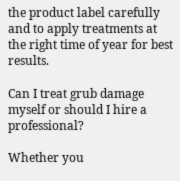the product label carefully and to apply treatments at the right time of year for best results.

Can I treat grub damage myself or should I hire a professional?

Whether you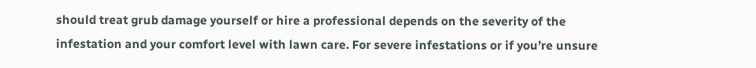should treat grub damage yourself or hire a professional depends on the severity of the infestation and your comfort level with lawn care. For severe infestations or if you’re unsure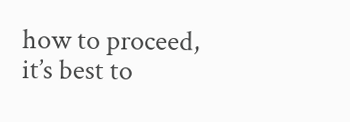how to proceed, it’s best to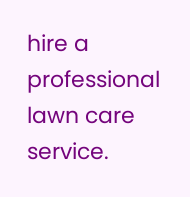hire a professional lawn care service.